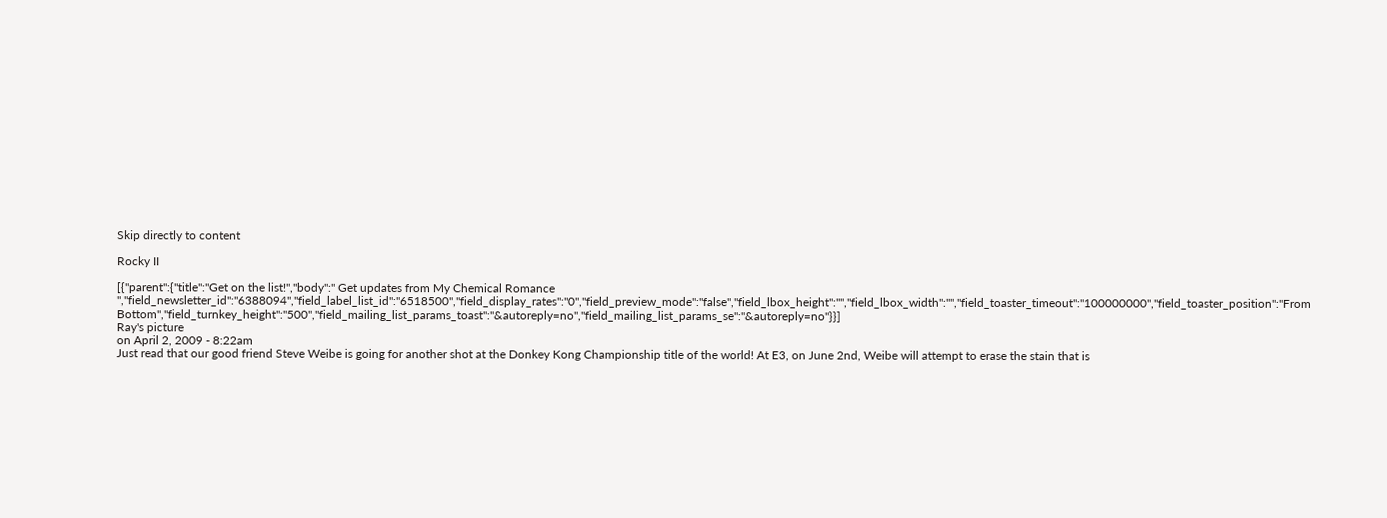Skip directly to content

Rocky II

[{"parent":{"title":"Get on the list!","body":" Get updates from My Chemical Romance ","field_newsletter_id":"6388094","field_label_list_id":"6518500","field_display_rates":"0","field_preview_mode":"false","field_lbox_height":"","field_lbox_width":"","field_toaster_timeout":"100000000","field_toaster_position":"From Bottom","field_turnkey_height":"500","field_mailing_list_params_toast":"&autoreply=no","field_mailing_list_params_se":"&autoreply=no"}}]
Ray's picture
on April 2, 2009 - 8:22am
Just read that our good friend Steve Weibe is going for another shot at the Donkey Kong Championship title of the world! At E3, on June 2nd, Weibe will attempt to erase the stain that is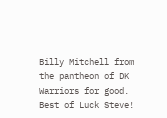Billy Mitchell from the pantheon of DK Warriors for good. Best of Luck Steve!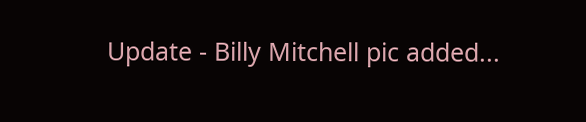Update - Billy Mitchell pic added...